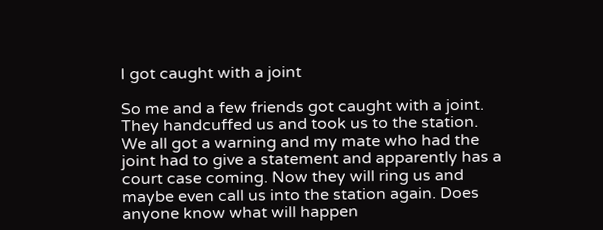I got caught with a joint

So me and a few friends got caught with a joint. They handcuffed us and took us to the station. We all got a warning and my mate who had the joint had to give a statement and apparently has a court case coming. Now they will ring us and maybe even call us into the station again. Does anyone know what will happen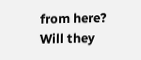from here? Will they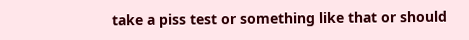take a piss test or something like that or should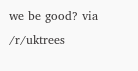we be good? via /r/uktrees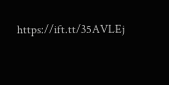https://ift.tt/35AVLEj